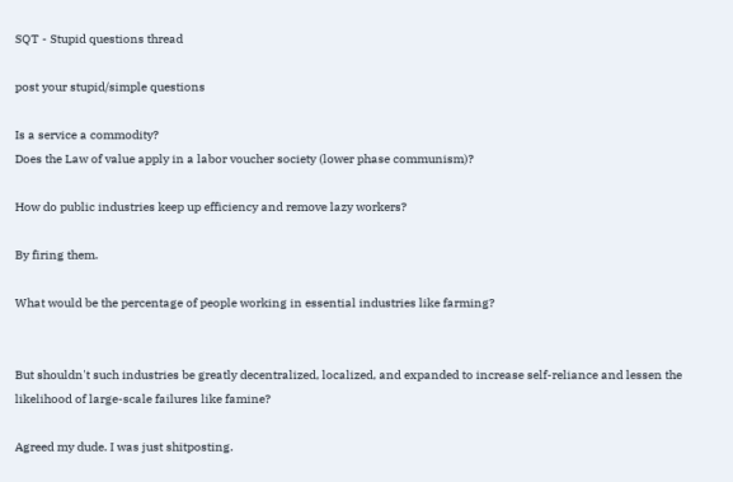SQT - Stupid questions thread

post your stupid/simple questions

Is a service a commodity?
Does the Law of value apply in a labor voucher society (lower phase communism)?

How do public industries keep up efficiency and remove lazy workers?

By firing them.

What would be the percentage of people working in essential industries like farming?


But shouldn't such industries be greatly decentralized, localized, and expanded to increase self-reliance and lessen the likelihood of large-scale failures like famine?

Agreed my dude. I was just shitposting.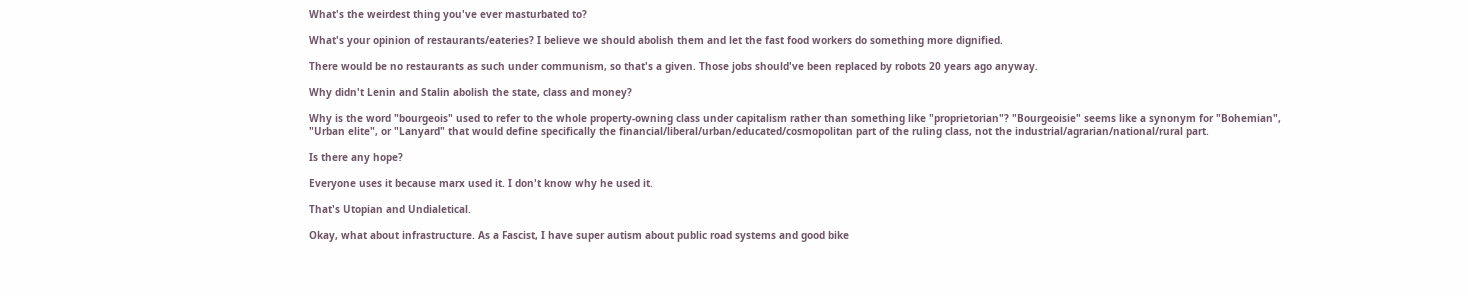What's the weirdest thing you've ever masturbated to?

What's your opinion of restaurants/eateries? I believe we should abolish them and let the fast food workers do something more dignified.

There would be no restaurants as such under communism, so that's a given. Those jobs should've been replaced by robots 20 years ago anyway.

Why didn't Lenin and Stalin abolish the state, class and money?

Why is the word "bourgeois" used to refer to the whole property-owning class under capitalism rather than something like "proprietorian"? "Bourgeoisie" seems like a synonym for "Bohemian", "Urban elite", or "Lanyard" that would define specifically the financial/liberal/urban/educated/cosmopolitan part of the ruling class, not the industrial/agrarian/national/rural part.

Is there any hope?

Everyone uses it because marx used it. I don't know why he used it.

That's Utopian and Undialetical.

Okay, what about infrastructure. As a Fascist, I have super autism about public road systems and good bike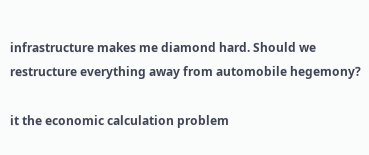infrastructure makes me diamond hard. Should we restructure everything away from automobile hegemony?

it the economic calculation problem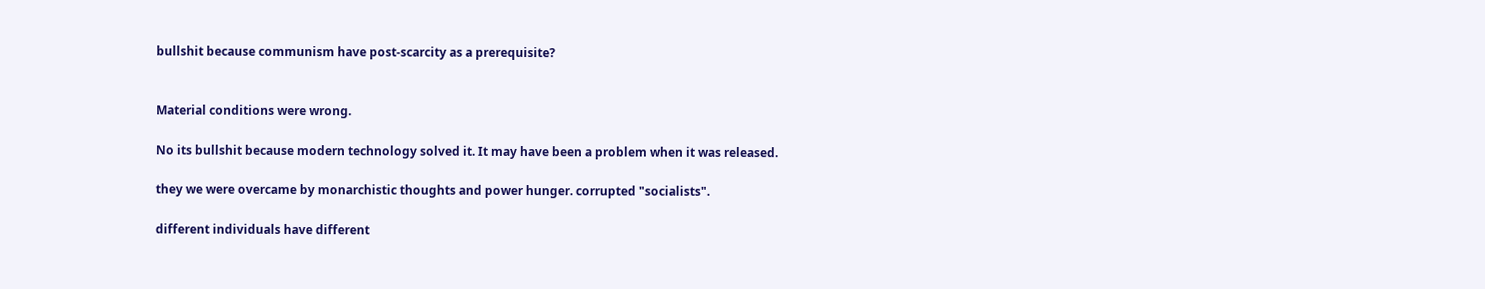bullshit because communism have post-scarcity as a prerequisite?


Material conditions were wrong.

No its bullshit because modern technology solved it. It may have been a problem when it was released.

they we were overcame by monarchistic thoughts and power hunger. corrupted "socialists".

different individuals have different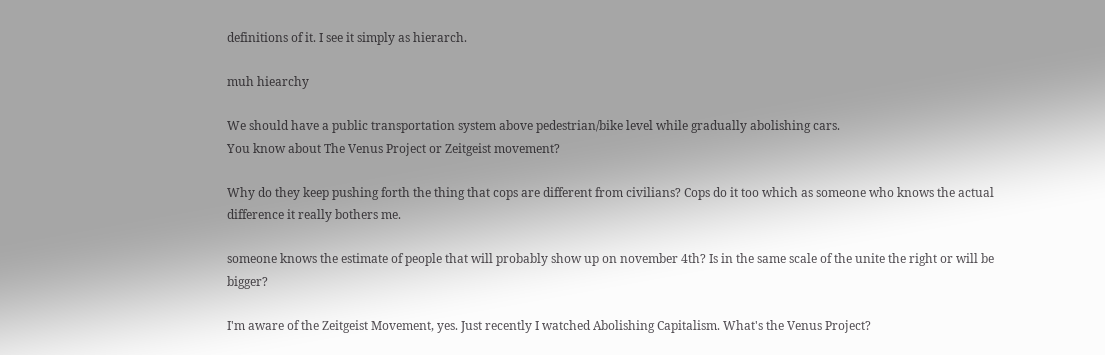definitions of it. I see it simply as hierarch.

muh hiearchy

We should have a public transportation system above pedestrian/bike level while gradually abolishing cars.
You know about The Venus Project or Zeitgeist movement?

Why do they keep pushing forth the thing that cops are different from civilians? Cops do it too which as someone who knows the actual difference it really bothers me.

someone knows the estimate of people that will probably show up on november 4th? Is in the same scale of the unite the right or will be bigger?

I'm aware of the Zeitgeist Movement, yes. Just recently I watched Abolishing Capitalism. What's the Venus Project?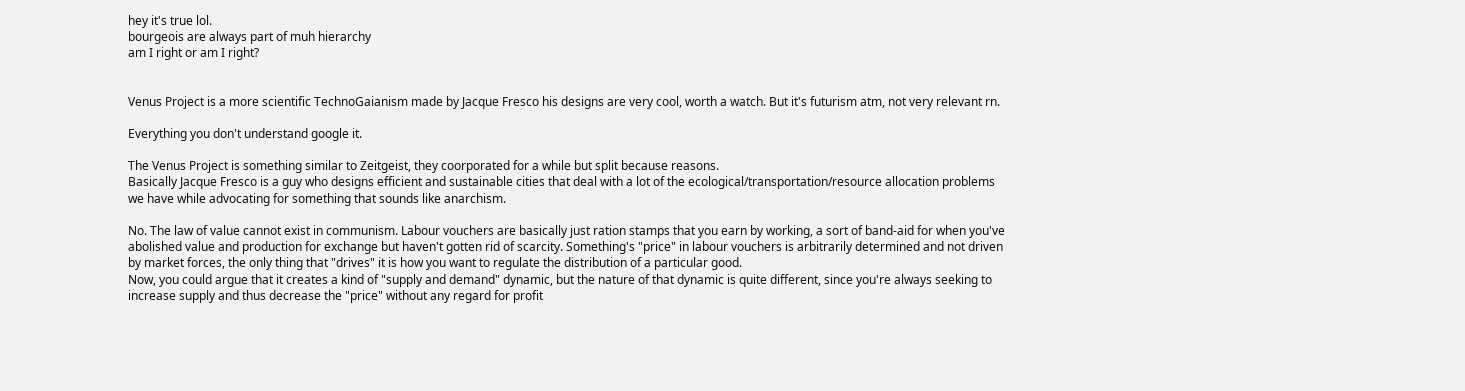hey it's true lol.
bourgeois are always part of muh hierarchy
am I right or am I right?


Venus Project is a more scientific TechnoGaianism made by Jacque Fresco his designs are very cool, worth a watch. But it's futurism atm, not very relevant rn.

Everything you don't understand google it.

The Venus Project is something similar to Zeitgeist, they coorporated for a while but split because reasons.
Basically Jacque Fresco is a guy who designs efficient and sustainable cities that deal with a lot of the ecological/transportation/resource allocation problems we have while advocating for something that sounds like anarchism.

No. The law of value cannot exist in communism. Labour vouchers are basically just ration stamps that you earn by working, a sort of band-aid for when you've abolished value and production for exchange but haven't gotten rid of scarcity. Something's "price" in labour vouchers is arbitrarily determined and not driven by market forces, the only thing that "drives" it is how you want to regulate the distribution of a particular good.
Now, you could argue that it creates a kind of "supply and demand" dynamic, but the nature of that dynamic is quite different, since you're always seeking to increase supply and thus decrease the "price" without any regard for profit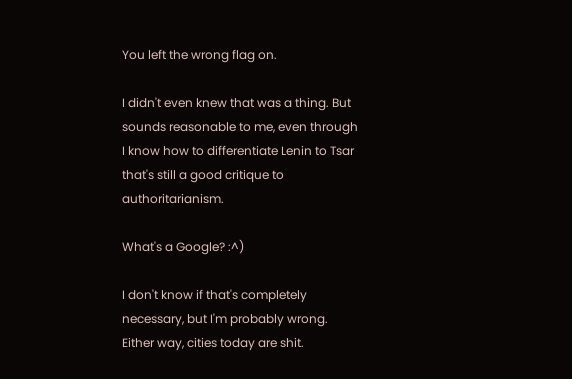You left the wrong flag on.

I didn't even knew that was a thing. But sounds reasonable to me, even through I know how to differentiate Lenin to Tsar that's still a good critique to authoritarianism.

What's a Google? :^)

I don't know if that's completely necessary, but I'm probably wrong. Either way, cities today are shit.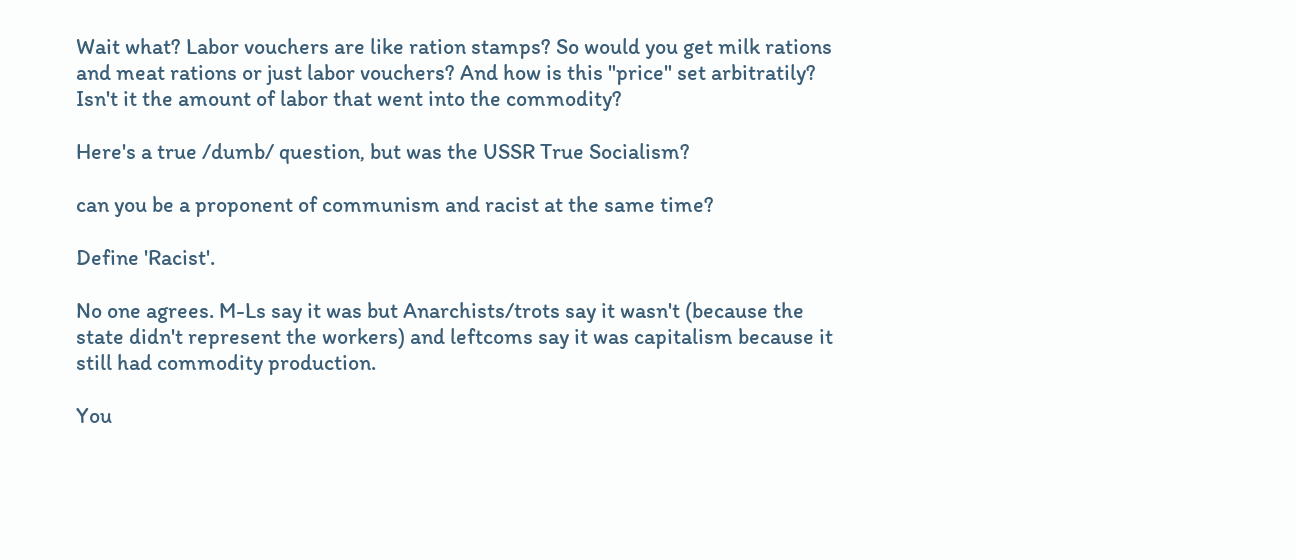Wait what? Labor vouchers are like ration stamps? So would you get milk rations and meat rations or just labor vouchers? And how is this "price" set arbitratily? Isn't it the amount of labor that went into the commodity?

Here's a true /dumb/ question, but was the USSR True Socialism?

can you be a proponent of communism and racist at the same time?

Define 'Racist'.

No one agrees. M-Ls say it was but Anarchists/trots say it wasn't (because the state didn't represent the workers) and leftcoms say it was capitalism because it still had commodity production.

You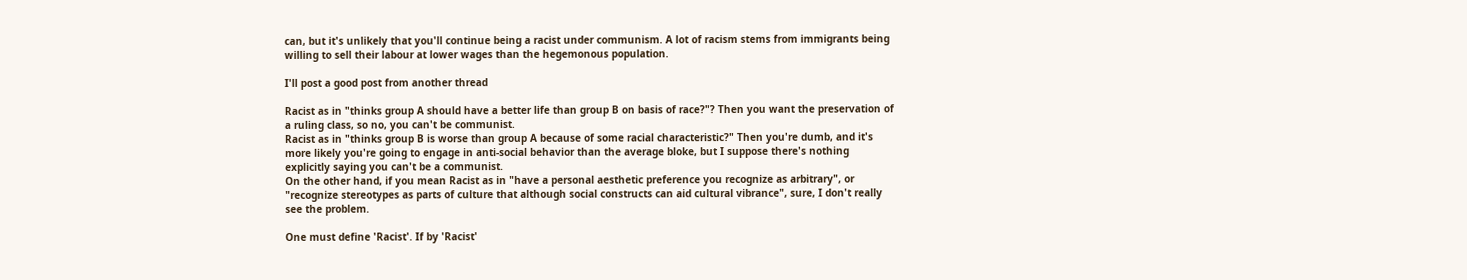can, but it's unlikely that you'll continue being a racist under communism. A lot of racism stems from immigrants being willing to sell their labour at lower wages than the hegemonous population.

I'll post a good post from another thread

Racist as in "thinks group A should have a better life than group B on basis of race?"? Then you want the preservation of a ruling class, so no, you can't be communist.
Racist as in "thinks group B is worse than group A because of some racial characteristic?" Then you're dumb, and it's more likely you're going to engage in anti-social behavior than the average bloke, but I suppose there's nothing explicitly saying you can't be a communist.
On the other hand, if you mean Racist as in "have a personal aesthetic preference you recognize as arbitrary", or "recognize stereotypes as parts of culture that although social constructs can aid cultural vibrance", sure, I don't really see the problem.

One must define 'Racist'. If by 'Racist'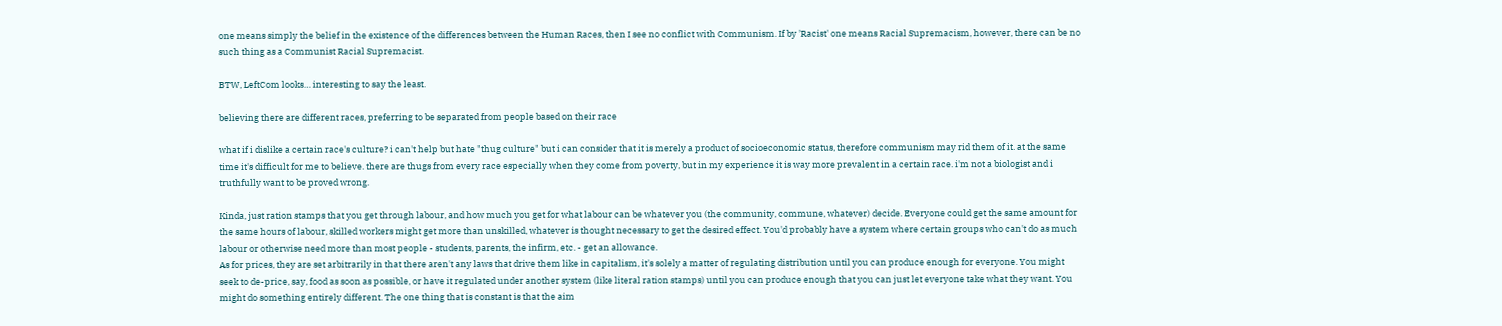one means simply the belief in the existence of the differences between the Human Races, then I see no conflict with Communism. If by 'Racist' one means Racial Supremacism, however, there can be no such thing as a Communist Racial Supremacist.

BTW, LeftCom looks… interesting to say the least.

believing there are different races, preferring to be separated from people based on their race

what if i dislike a certain race's culture? i can't help but hate "thug culture" but i can consider that it is merely a product of socioeconomic status, therefore communism may rid them of it. at the same time it's difficult for me to believe. there are thugs from every race especially when they come from poverty, but in my experience it is way more prevalent in a certain race. i'm not a biologist and i truthfully want to be proved wrong.

Kinda, just ration stamps that you get through labour, and how much you get for what labour can be whatever you (the community, commune, whatever) decide. Everyone could get the same amount for the same hours of labour, skilled workers might get more than unskilled, whatever is thought necessary to get the desired effect. You'd probably have a system where certain groups who can't do as much labour or otherwise need more than most people - students, parents, the infirm, etc. - get an allowance.
As for prices, they are set arbitrarily in that there aren't any laws that drive them like in capitalism, it's solely a matter of regulating distribution until you can produce enough for everyone. You might seek to de-price, say, food as soon as possible, or have it regulated under another system (like literal ration stamps) until you can produce enough that you can just let everyone take what they want. You might do something entirely different. The one thing that is constant is that the aim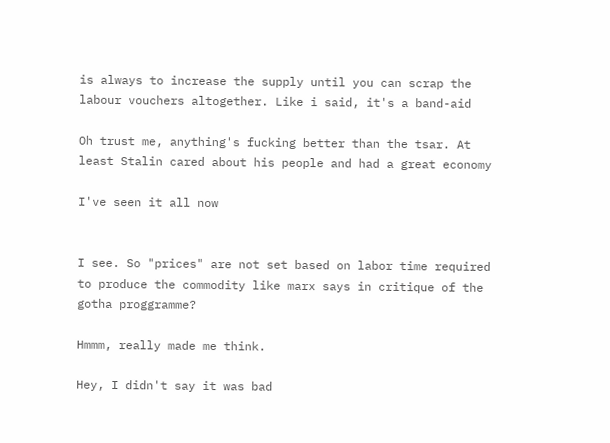is always to increase the supply until you can scrap the labour vouchers altogether. Like i said, it's a band-aid

Oh trust me, anything's fucking better than the tsar. At least Stalin cared about his people and had a great economy

I've seen it all now


I see. So "prices" are not set based on labor time required to produce the commodity like marx says in critique of the gotha proggramme?

Hmmm, really made me think.

Hey, I didn't say it was bad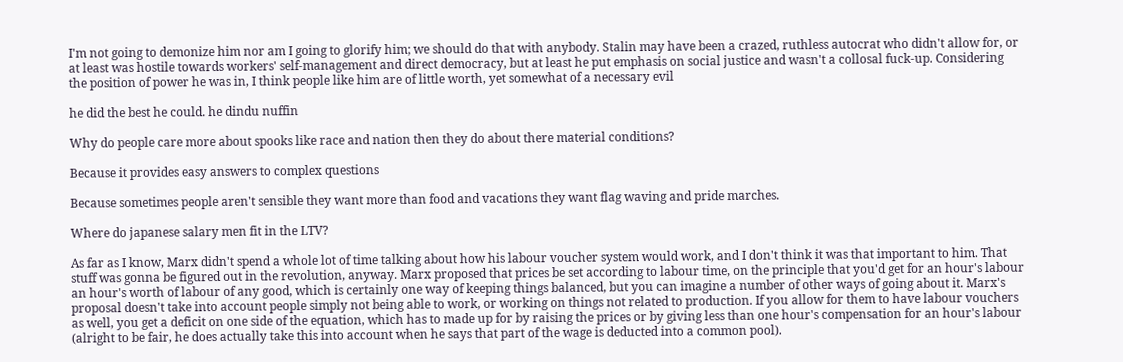I'm not going to demonize him nor am I going to glorify him; we should do that with anybody. Stalin may have been a crazed, ruthless autocrat who didn't allow for, or at least was hostile towards workers' self-management and direct democracy, but at least he put emphasis on social justice and wasn't a collosal fuck-up. Considering the position of power he was in, I think people like him are of little worth, yet somewhat of a necessary evil

he did the best he could. he dindu nuffin

Why do people care more about spooks like race and nation then they do about there material conditions?

Because it provides easy answers to complex questions

Because sometimes people aren't sensible they want more than food and vacations they want flag waving and pride marches.

Where do japanese salary men fit in the LTV?

As far as I know, Marx didn't spend a whole lot of time talking about how his labour voucher system would work, and I don't think it was that important to him. That stuff was gonna be figured out in the revolution, anyway. Marx proposed that prices be set according to labour time, on the principle that you'd get for an hour's labour an hour's worth of labour of any good, which is certainly one way of keeping things balanced, but you can imagine a number of other ways of going about it. Marx's proposal doesn't take into account people simply not being able to work, or working on things not related to production. If you allow for them to have labour vouchers as well, you get a deficit on one side of the equation, which has to made up for by raising the prices or by giving less than one hour's compensation for an hour's labour (alright to be fair, he does actually take this into account when he says that part of the wage is deducted into a common pool).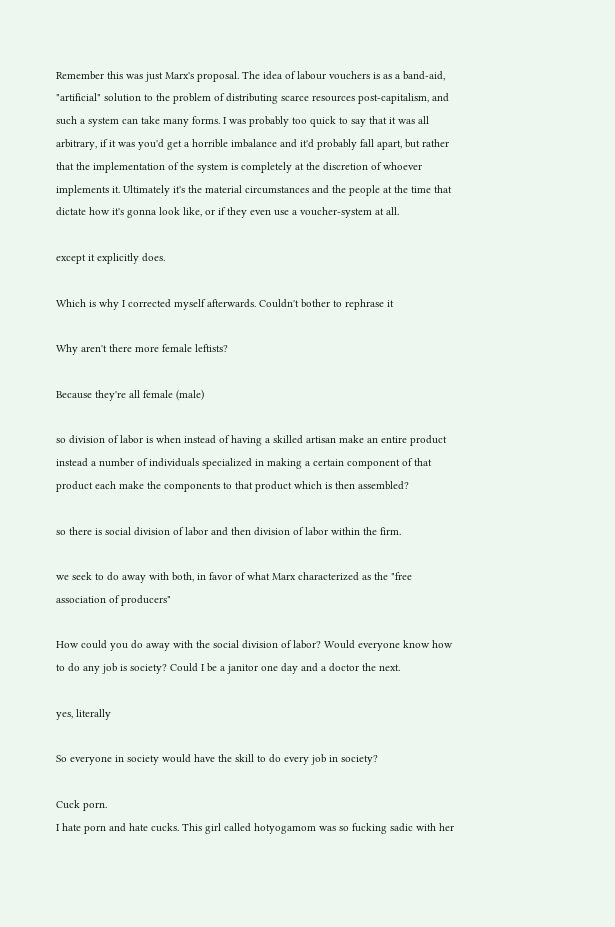Remember this was just Marx's proposal. The idea of labour vouchers is as a band-aid, "artificial" solution to the problem of distributing scarce resources post-capitalism, and such a system can take many forms. I was probably too quick to say that it was all arbitrary, if it was you'd get a horrible imbalance and it'd probably fall apart, but rather that the implementation of the system is completely at the discretion of whoever implements it. Ultimately it's the material circumstances and the people at the time that dictate how it's gonna look like, or if they even use a voucher-system at all.

except it explicitly does.

Which is why I corrected myself afterwards. Couldn't bother to rephrase it

Why aren't there more female leftists?

Because they're all female (male)

so division of labor is when instead of having a skilled artisan make an entire product instead a number of individuals specialized in making a certain component of that product each make the components to that product which is then assembled?

so there is social division of labor and then division of labor within the firm.

we seek to do away with both, in favor of what Marx characterized as the "free association of producers"

How could you do away with the social division of labor? Would everyone know how to do any job is society? Could I be a janitor one day and a doctor the next.

yes, literally

So everyone in society would have the skill to do every job in society?

Cuck porn.
I hate porn and hate cucks. This girl called hotyogamom was so fucking sadic with her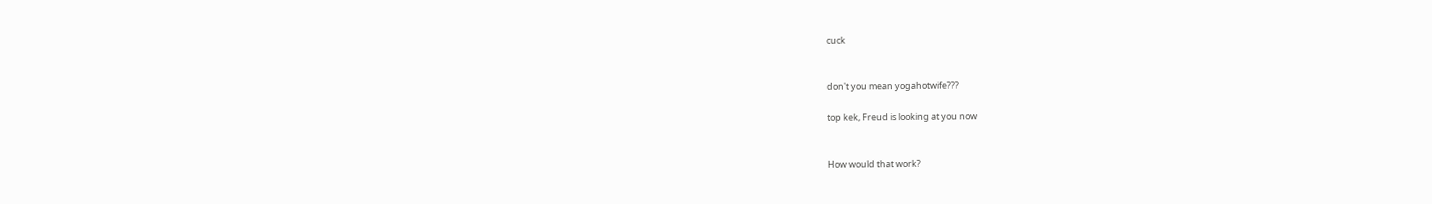cuck


don't you mean yogahotwife???

top kek, Freud is looking at you now


How would that work?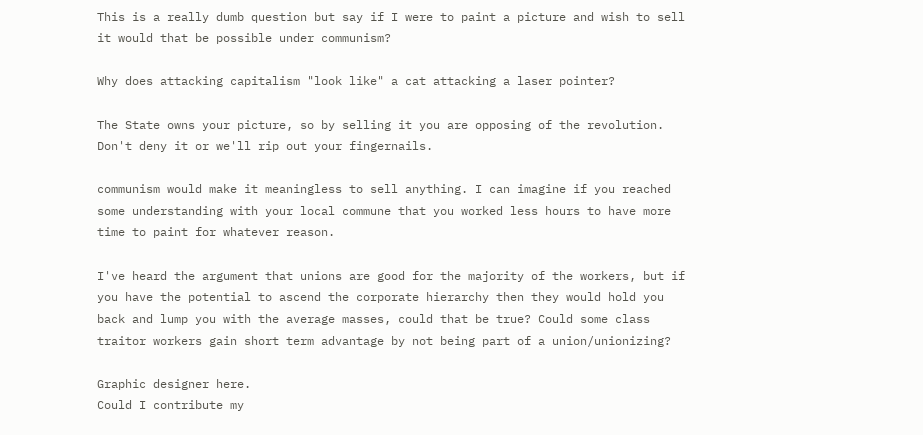This is a really dumb question but say if I were to paint a picture and wish to sell it would that be possible under communism?

Why does attacking capitalism "look like" a cat attacking a laser pointer?

The State owns your picture, so by selling it you are opposing of the revolution. Don't deny it or we'll rip out your fingernails.

communism would make it meaningless to sell anything. I can imagine if you reached some understanding with your local commune that you worked less hours to have more time to paint for whatever reason.

I've heard the argument that unions are good for the majority of the workers, but if you have the potential to ascend the corporate hierarchy then they would hold you back and lump you with the average masses, could that be true? Could some class traitor workers gain short term advantage by not being part of a union/unionizing?

Graphic designer here.
Could I contribute my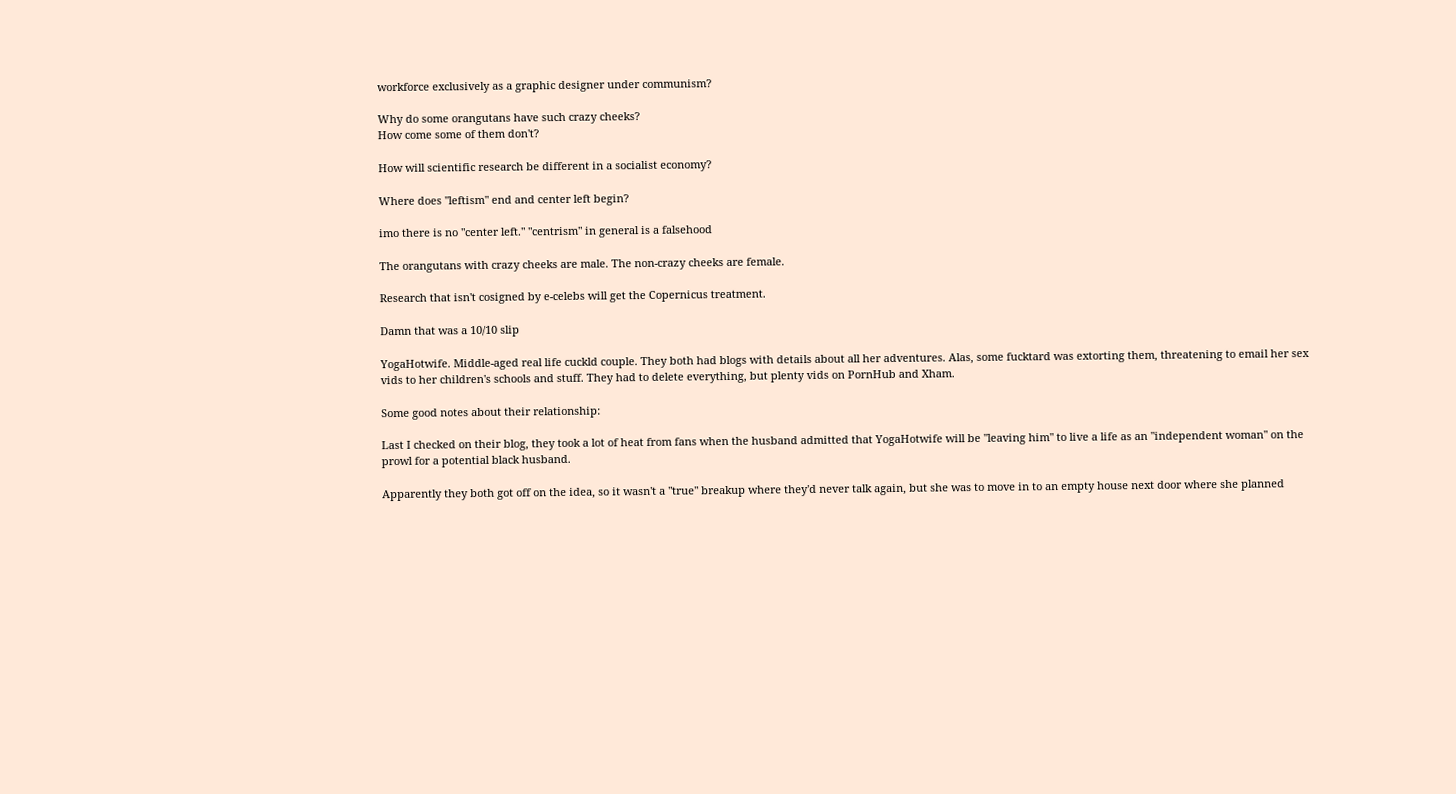workforce exclusively as a graphic designer under communism?

Why do some orangutans have such crazy cheeks?
How come some of them don't?

How will scientific research be different in a socialist economy?

Where does "leftism" end and center left begin?

imo there is no "center left." "centrism" in general is a falsehood

The orangutans with crazy cheeks are male. The non-crazy cheeks are female.

Research that isn't cosigned by e-celebs will get the Copernicus treatment.

Damn that was a 10/10 slip

YogaHotwife. Middle-aged real life cuckld couple. They both had blogs with details about all her adventures. Alas, some fucktard was extorting them, threatening to email her sex vids to her children's schools and stuff. They had to delete everything, but plenty vids on PornHub and Xham.

Some good notes about their relationship:

Last I checked on their blog, they took a lot of heat from fans when the husband admitted that YogaHotwife will be "leaving him" to live a life as an "independent woman" on the prowl for a potential black husband.

Apparently they both got off on the idea, so it wasn't a "true" breakup where they'd never talk again, but she was to move in to an empty house next door where she planned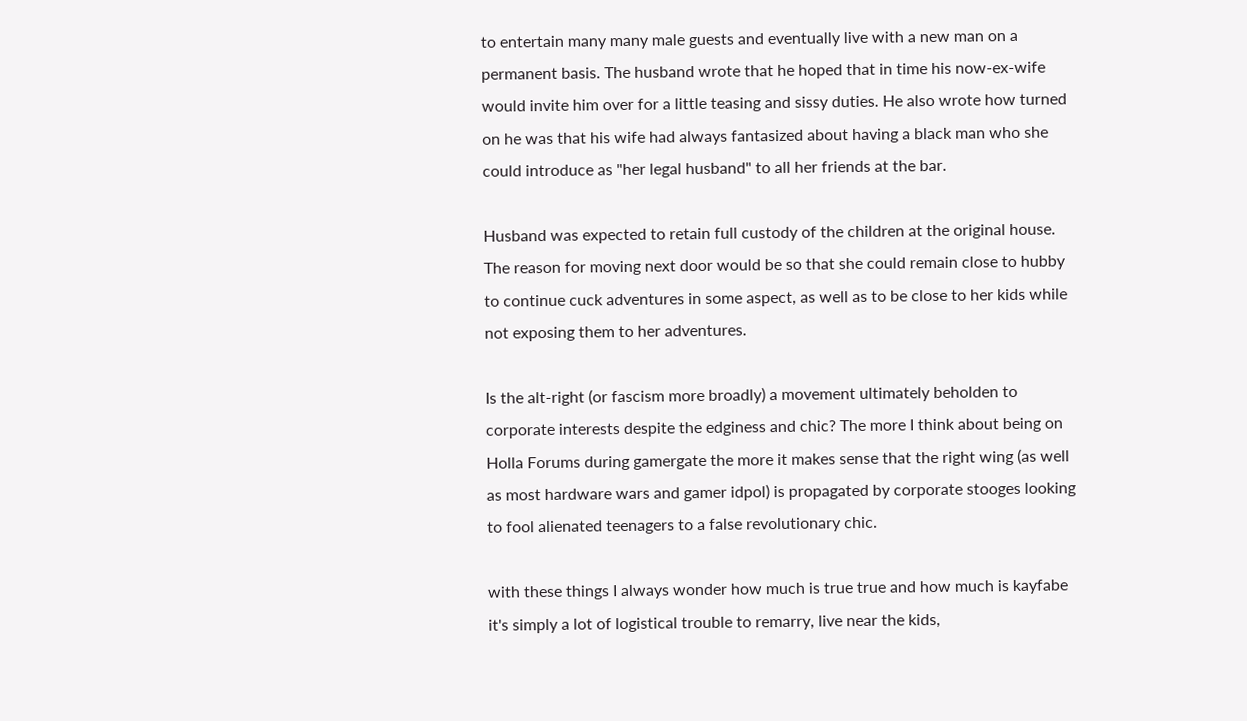to entertain many many male guests and eventually live with a new man on a permanent basis. The husband wrote that he hoped that in time his now-ex-wife would invite him over for a little teasing and sissy duties. He also wrote how turned on he was that his wife had always fantasized about having a black man who she could introduce as "her legal husband" to all her friends at the bar.

Husband was expected to retain full custody of the children at the original house.
The reason for moving next door would be so that she could remain close to hubby to continue cuck adventures in some aspect, as well as to be close to her kids while not exposing them to her adventures.

Is the alt-right (or fascism more broadly) a movement ultimately beholden to corporate interests despite the edginess and chic? The more I think about being on Holla Forums during gamergate the more it makes sense that the right wing (as well as most hardware wars and gamer idpol) is propagated by corporate stooges looking to fool alienated teenagers to a false revolutionary chic.

with these things I always wonder how much is true true and how much is kayfabe
it's simply a lot of logistical trouble to remarry, live near the kids,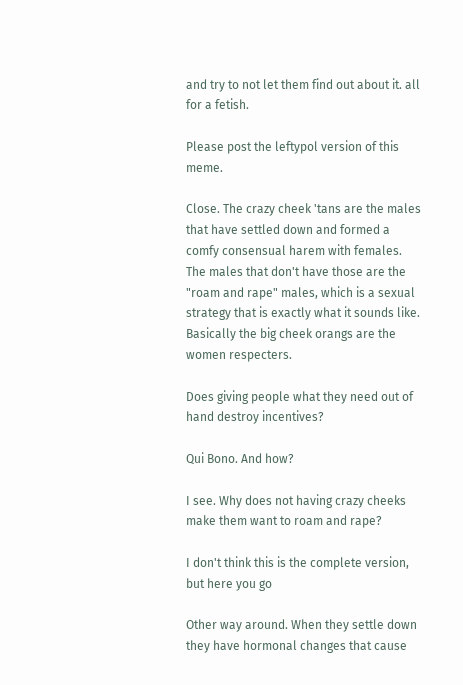and try to not let them find out about it. all for a fetish.

Please post the leftypol version of this meme.

Close. The crazy cheek 'tans are the males that have settled down and formed a comfy consensual harem with females. The males that don't have those are the "roam and rape" males, which is a sexual strategy that is exactly what it sounds like. Basically the big cheek orangs are the women respecters.

Does giving people what they need out of hand destroy incentives?

Qui Bono. And how?

I see. Why does not having crazy cheeks make them want to roam and rape?

I don't think this is the complete version, but here you go

Other way around. When they settle down they have hormonal changes that cause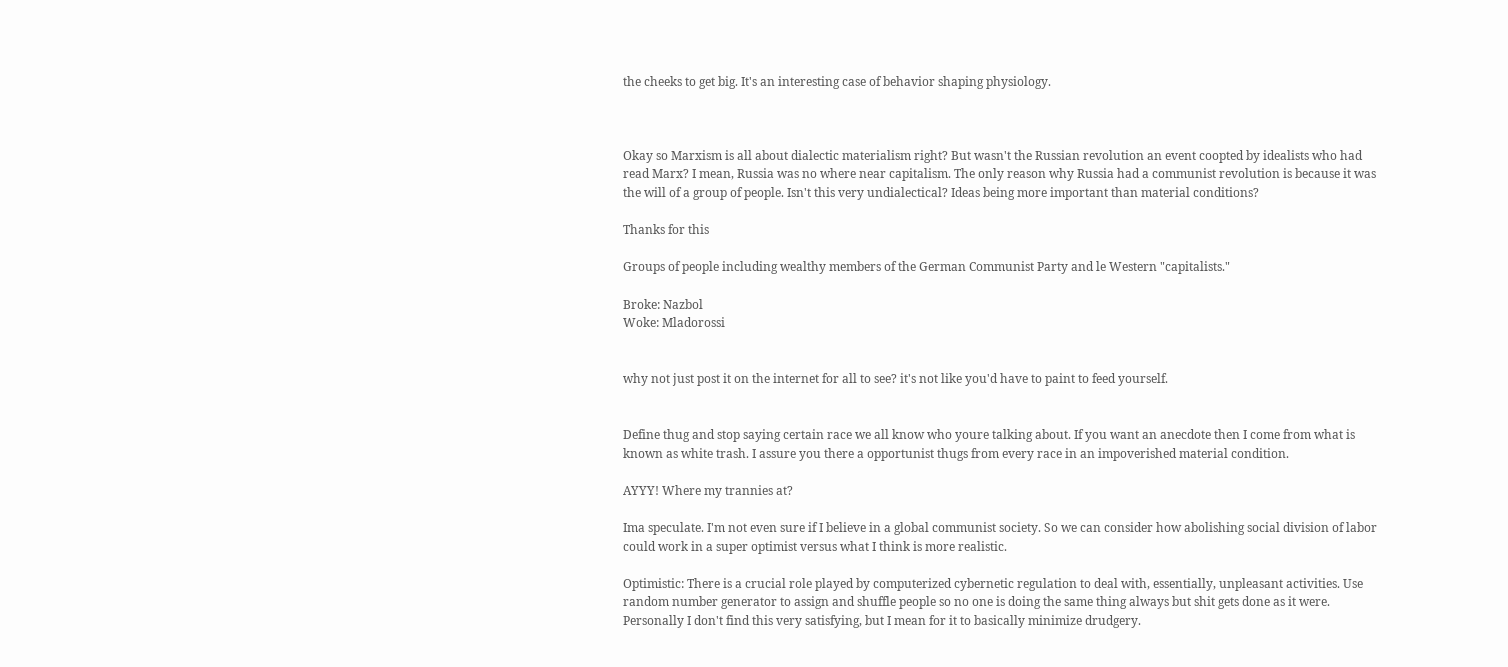the cheeks to get big. It's an interesting case of behavior shaping physiology.



Okay so Marxism is all about dialectic materialism right? But wasn't the Russian revolution an event coopted by idealists who had read Marx? I mean, Russia was no where near capitalism. The only reason why Russia had a communist revolution is because it was the will of a group of people. Isn't this very undialectical? Ideas being more important than material conditions?

Thanks for this

Groups of people including wealthy members of the German Communist Party and le Western "capitalists."

Broke: Nazbol
Woke: Mladorossi


why not just post it on the internet for all to see? it's not like you'd have to paint to feed yourself.


Define thug and stop saying certain race we all know who youre talking about. If you want an anecdote then I come from what is known as white trash. I assure you there a opportunist thugs from every race in an impoverished material condition.

AYYY! Where my trannies at?

Ima speculate. I'm not even sure if I believe in a global communist society. So we can consider how abolishing social division of labor could work in a super optimist versus what I think is more realistic.

Optimistic: There is a crucial role played by computerized cybernetic regulation to deal with, essentially, unpleasant activities. Use random number generator to assign and shuffle people so no one is doing the same thing always but shit gets done as it were. Personally I don't find this very satisfying, but I mean for it to basically minimize drudgery.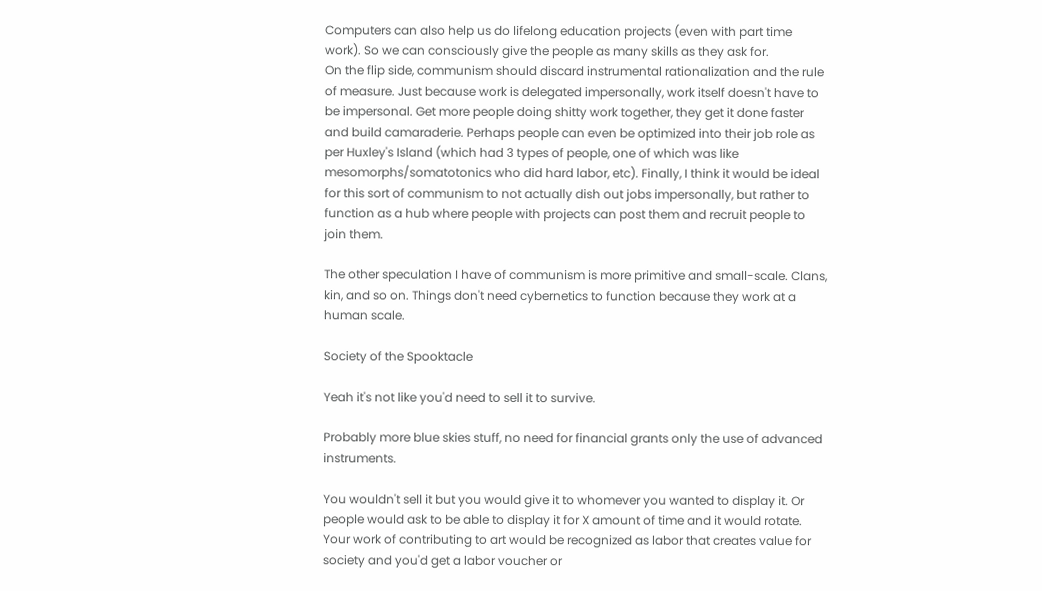Computers can also help us do lifelong education projects (even with part time work). So we can consciously give the people as many skills as they ask for.
On the flip side, communism should discard instrumental rationalization and the rule of measure. Just because work is delegated impersonally, work itself doesn't have to be impersonal. Get more people doing shitty work together, they get it done faster and build camaraderie. Perhaps people can even be optimized into their job role as per Huxley's Island (which had 3 types of people, one of which was like mesomorphs/somatotonics who did hard labor, etc). Finally, I think it would be ideal for this sort of communism to not actually dish out jobs impersonally, but rather to function as a hub where people with projects can post them and recruit people to join them.

The other speculation I have of communism is more primitive and small-scale. Clans, kin, and so on. Things don't need cybernetics to function because they work at a human scale.

Society of the Spooktacle

Yeah it's not like you'd need to sell it to survive.

Probably more blue skies stuff, no need for financial grants only the use of advanced instruments.

You wouldn't sell it but you would give it to whomever you wanted to display it. Or people would ask to be able to display it for X amount of time and it would rotate. Your work of contributing to art would be recognized as labor that creates value for society and you'd get a labor voucher or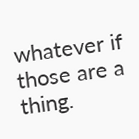whatever if those are a thing.